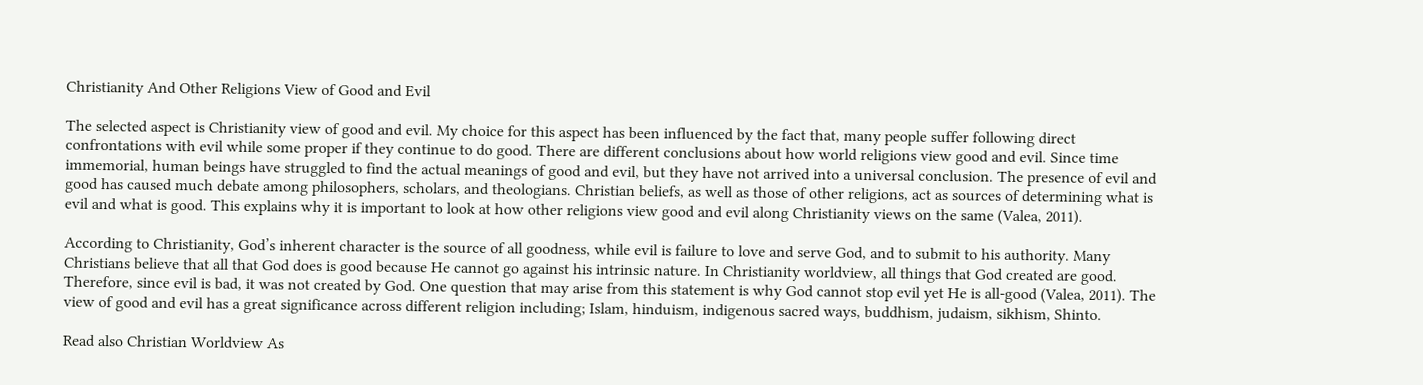Christianity And Other Religions View of Good and Evil

The selected aspect is Christianity view of good and evil. My choice for this aspect has been influenced by the fact that, many people suffer following direct confrontations with evil while some proper if they continue to do good. There are different conclusions about how world religions view good and evil. Since time immemorial, human beings have struggled to find the actual meanings of good and evil, but they have not arrived into a universal conclusion. The presence of evil and good has caused much debate among philosophers, scholars, and theologians. Christian beliefs, as well as those of other religions, act as sources of determining what is evil and what is good. This explains why it is important to look at how other religions view good and evil along Christianity views on the same (Valea, 2011).

According to Christianity, God’s inherent character is the source of all goodness, while evil is failure to love and serve God, and to submit to his authority. Many Christians believe that all that God does is good because He cannot go against his intrinsic nature. In Christianity worldview, all things that God created are good. Therefore, since evil is bad, it was not created by God. One question that may arise from this statement is why God cannot stop evil yet He is all-good (Valea, 2011). The view of good and evil has a great significance across different religion including; Islam, hinduism, indigenous sacred ways, buddhism, judaism, sikhism, Shinto.

Read also Christian Worldview As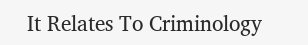It Relates To Criminology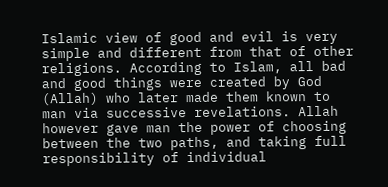Islamic view of good and evil is very simple and different from that of other religions. According to Islam, all bad and good things were created by God (Allah) who later made them known to man via successive revelations. Allah however gave man the power of choosing between the two paths, and taking full responsibility of individual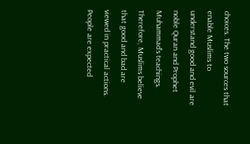choices. The two sources that enable Muslims to understand good and evil are noble Quran and Prophet Muhammad’s teachings. Therefore, Muslims believe that good and bad are viewed in practical actions. People are expected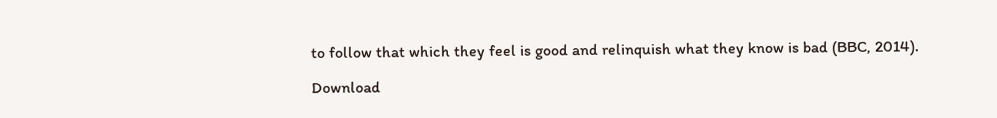to follow that which they feel is good and relinquish what they know is bad (BBC, 2014).

Download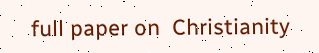full paper on  Christianity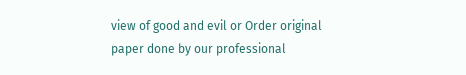view of good and evil or Order original paper done by our professional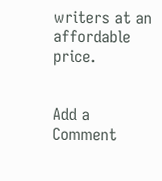writers at an affordable price.


Add a Comment